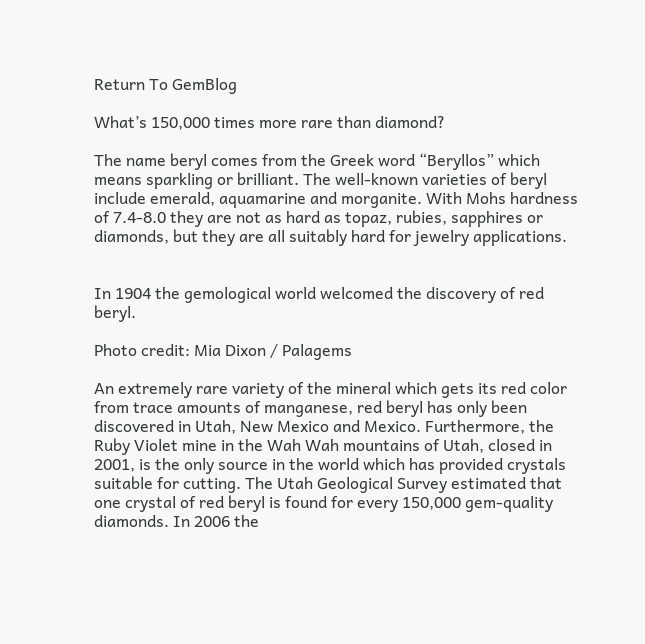Return To GemBlog

What’s 150,000 times more rare than diamond?

The name beryl comes from the Greek word “Beryllos” which means sparkling or brilliant. The well-known varieties of beryl include emerald, aquamarine and morganite. With Mohs hardness of 7.4-8.0 they are not as hard as topaz, rubies, sapphires or diamonds, but they are all suitably hard for jewelry applications.


In 1904 the gemological world welcomed the discovery of red beryl.

Photo credit: Mia Dixon / Palagems

An extremely rare variety of the mineral which gets its red color from trace amounts of manganese, red beryl has only been discovered in Utah, New Mexico and Mexico. Furthermore, the Ruby Violet mine in the Wah Wah mountains of Utah, closed in 2001, is the only source in the world which has provided crystals suitable for cutting. The Utah Geological Survey estimated that one crystal of red beryl is found for every 150,000 gem-quality diamonds. In 2006 the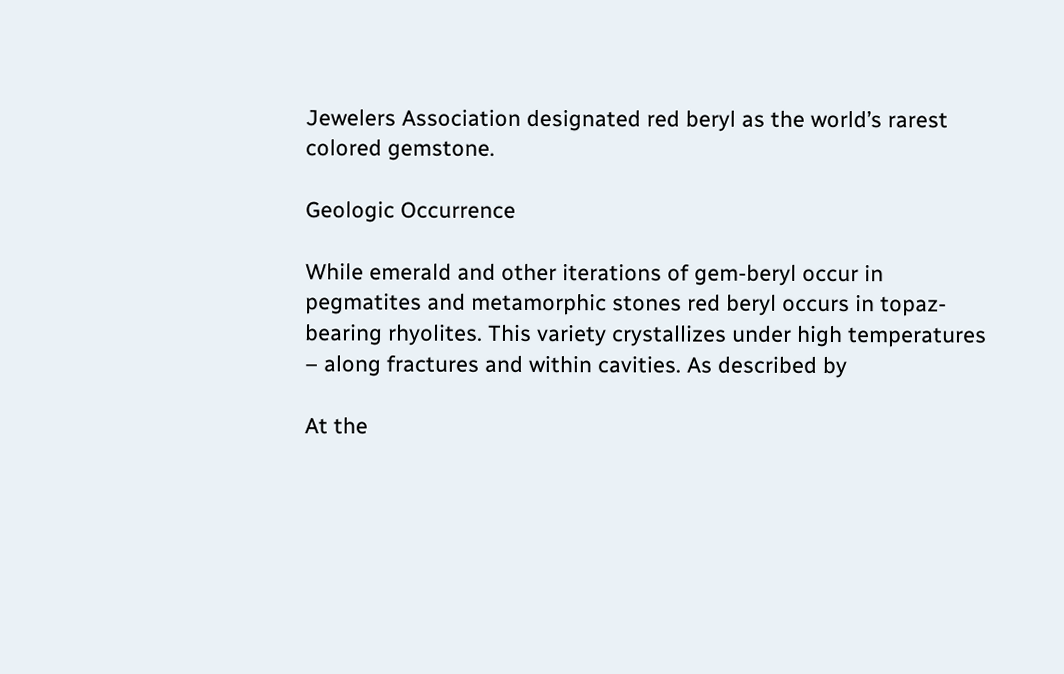Jewelers Association designated red beryl as the world’s rarest colored gemstone.

Geologic Occurrence

While emerald and other iterations of gem-beryl occur in pegmatites and metamorphic stones red beryl occurs in topaz-bearing rhyolites. This variety crystallizes under high temperatures – along fractures and within cavities. As described by

At the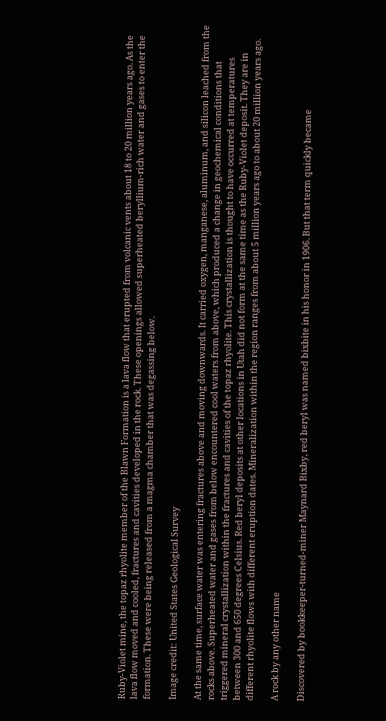Ruby-Violet mine, the topaz rhyolite member of the Blawn Formation is a lava flow that erupted from volcanic vents about 18 to 20 million years ago. As the lava flow moved and cooled, fractures and cavities developed in the rock. These openings allowed superheated beryllium-rich water and gases to enter the formation. These were being released from a magma chamber that was degassing below.

Image credit: United States Geological Survey

At the same time, surface water was entering fractures above and moving downwards. It carried oxygen, manganese, aluminum, and silicon leached from the rocks above. Superheated water and gases from below encountered cool waters from above, which produced a change in geochemical conditions that triggered mineral crystallization within the fractures and cavities of the topaz rhyolite. This crystallization is thought to have occurred at temperatures between 300 and 650 degrees Celsius. Red beryl deposits at other locations in Utah did not form at the same time as the Ruby-Violet deposit. They are in different rhyolite flows with different eruption dates. Mineralization within the region ranges from about 5 million years ago to about 20 million years ago.

A rock by any other name

Discovered by bookkeeper-turned-miner Maynard Bixby, red beryl was named bixbite in his honor in 1906. But that term quickly became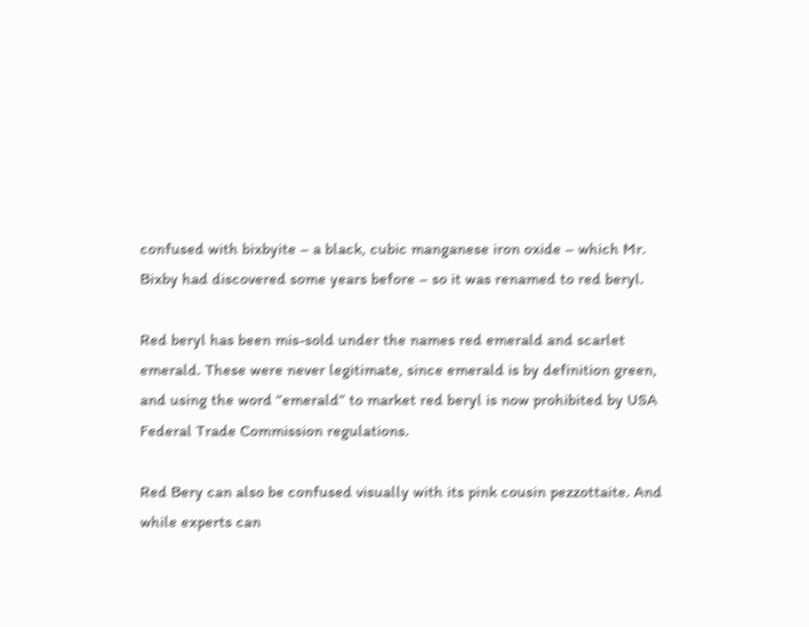confused with bixbyite – a black, cubic manganese iron oxide – which Mr. Bixby had discovered some years before – so it was renamed to red beryl.

Red beryl has been mis-sold under the names red emerald and scarlet emerald. These were never legitimate, since emerald is by definition green, and using the word “emerald” to market red beryl is now prohibited by USA Federal Trade Commission regulations.

Red Bery can also be confused visually with its pink cousin pezzottaite. And while experts can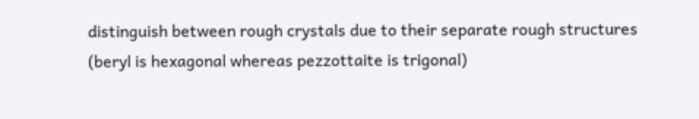distinguish between rough crystals due to their separate rough structures (beryl is hexagonal whereas pezzottaite is trigonal)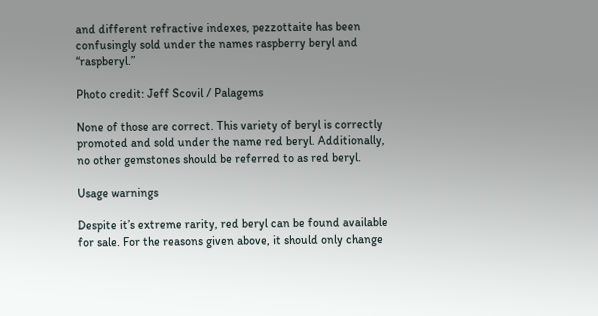and different refractive indexes, pezzottaite has been confusingly sold under the names raspberry beryl and “raspberyl.”

Photo credit: Jeff Scovil / Palagems

None of those are correct. This variety of beryl is correctly promoted and sold under the name red beryl. Additionally, no other gemstones should be referred to as red beryl.

Usage warnings

Despite it’s extreme rarity, red beryl can be found available for sale. For the reasons given above, it should only change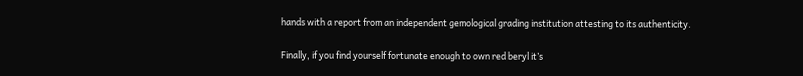hands with a report from an independent gemological grading institution attesting to its authenticity.

Finally, if you find yourself fortunate enough to own red beryl it’s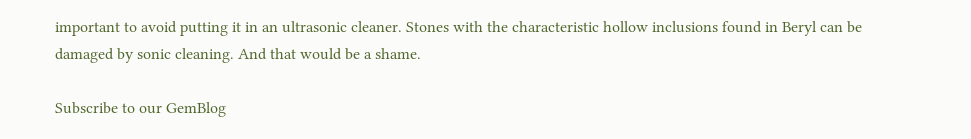important to avoid putting it in an ultrasonic cleaner. Stones with the characteristic hollow inclusions found in Beryl can be damaged by sonic cleaning. And that would be a shame.

Subscribe to our GemBlog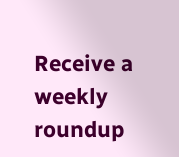Receive a weekly roundup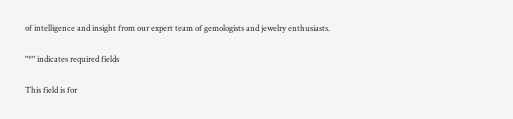of intelligence and insight from our expert team of gemologists and jewelry enthusiasts.

"*" indicates required fields

This field is for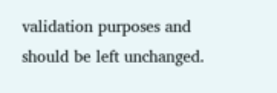validation purposes and should be left unchanged.